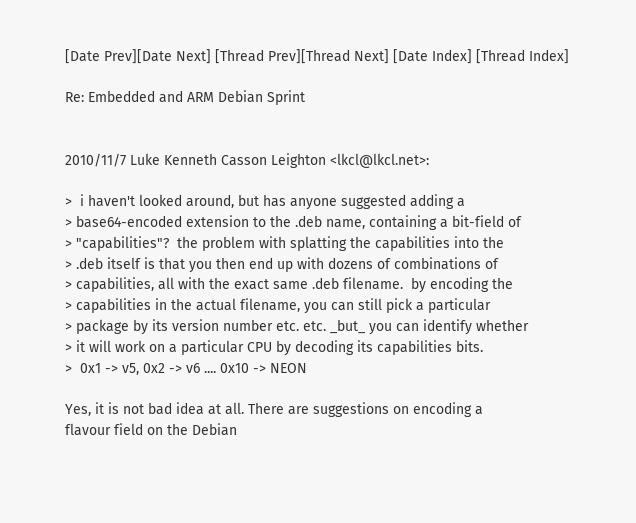[Date Prev][Date Next] [Thread Prev][Thread Next] [Date Index] [Thread Index]

Re: Embedded and ARM Debian Sprint


2010/11/7 Luke Kenneth Casson Leighton <lkcl@lkcl.net>:

>  i haven't looked around, but has anyone suggested adding a
> base64-encoded extension to the .deb name, containing a bit-field of
> "capabilities"?  the problem with splatting the capabilities into the
> .deb itself is that you then end up with dozens of combinations of
> capabilities, all with the exact same .deb filename.  by encoding the
> capabilities in the actual filename, you can still pick a particular
> package by its version number etc. etc. _but_ you can identify whether
> it will work on a particular CPU by decoding its capabilities bits.
>  0x1 -> v5, 0x2 -> v6 .... 0x10 -> NEON

Yes, it is not bad idea at all. There are suggestions on encoding a
flavour field on the Debian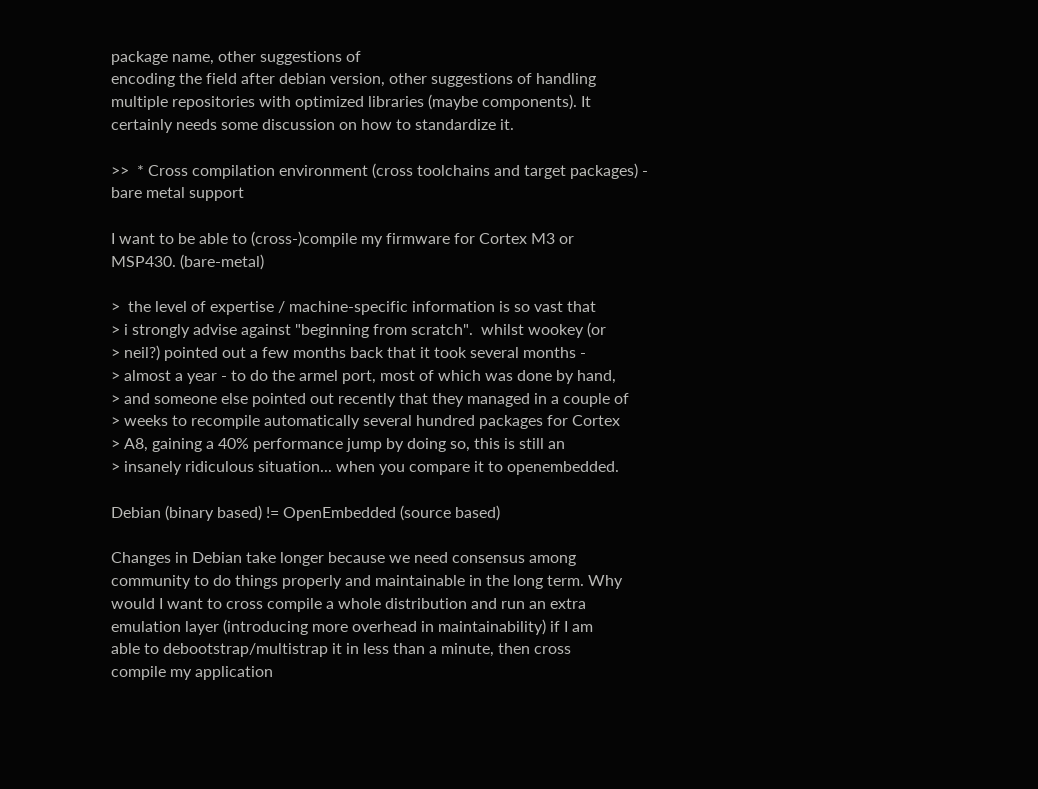package name, other suggestions of
encoding the field after debian version, other suggestions of handling
multiple repositories with optimized libraries (maybe components). It
certainly needs some discussion on how to standardize it.

>>  * Cross compilation environment (cross toolchains and target packages) - bare metal support

I want to be able to (cross-)compile my firmware for Cortex M3 or
MSP430. (bare-metal)

>  the level of expertise / machine-specific information is so vast that
> i strongly advise against "beginning from scratch".  whilst wookey (or
> neil?) pointed out a few months back that it took several months -
> almost a year - to do the armel port, most of which was done by hand,
> and someone else pointed out recently that they managed in a couple of
> weeks to recompile automatically several hundred packages for Cortex
> A8, gaining a 40% performance jump by doing so, this is still an
> insanely ridiculous situation... when you compare it to openembedded.

Debian (binary based) != OpenEmbedded (source based)

Changes in Debian take longer because we need consensus among
community to do things properly and maintainable in the long term. Why
would I want to cross compile a whole distribution and run an extra
emulation layer (introducing more overhead in maintainability) if I am
able to debootstrap/multistrap it in less than a minute, then cross
compile my application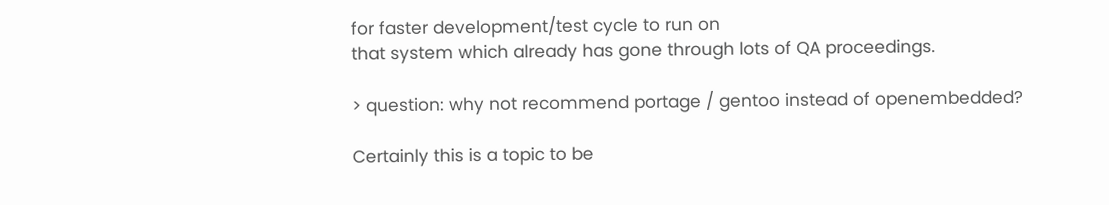for faster development/test cycle to run on
that system which already has gone through lots of QA proceedings.

> question: why not recommend portage / gentoo instead of openembedded?

Certainly this is a topic to be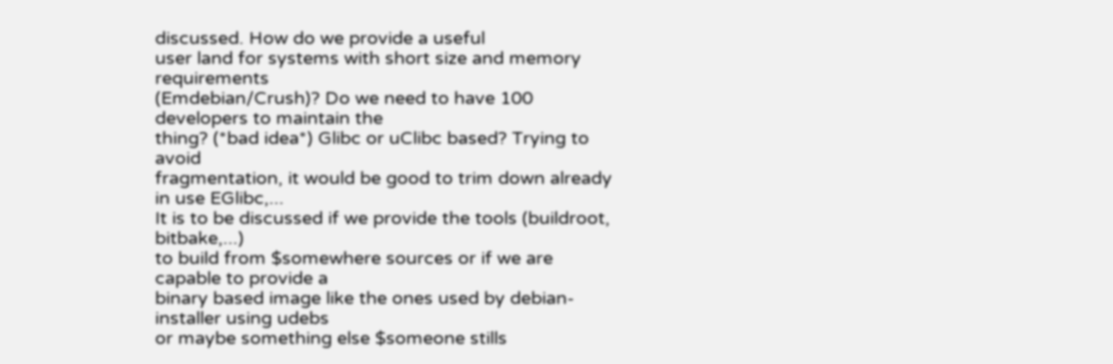discussed. How do we provide a useful
user land for systems with short size and memory requirements
(Emdebian/Crush)? Do we need to have 100 developers to maintain the
thing? (*bad idea*) Glibc or uClibc based? Trying to avoid
fragmentation, it would be good to trim down already in use EGlibc,...
It is to be discussed if we provide the tools (buildroot, bitbake,...)
to build from $somewhere sources or if we are capable to provide a
binary based image like the ones used by debian-installer using udebs
or maybe something else $someone stills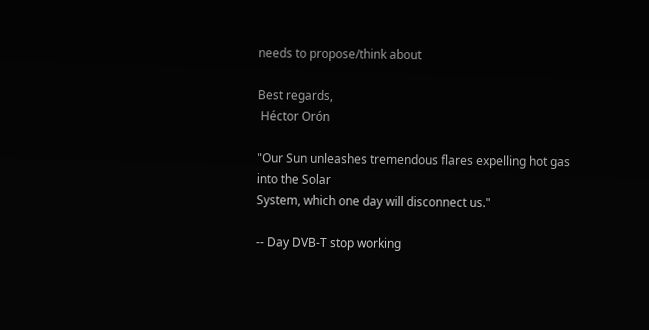needs to propose/think about

Best regards,
 Héctor Orón

"Our Sun unleashes tremendous flares expelling hot gas into the Solar
System, which one day will disconnect us."

-- Day DVB-T stop working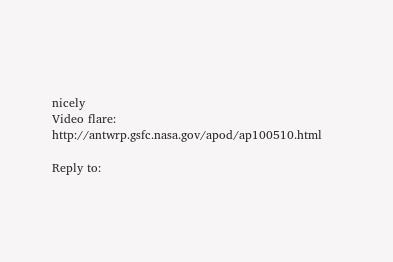nicely
Video flare: http://antwrp.gsfc.nasa.gov/apod/ap100510.html

Reply to: